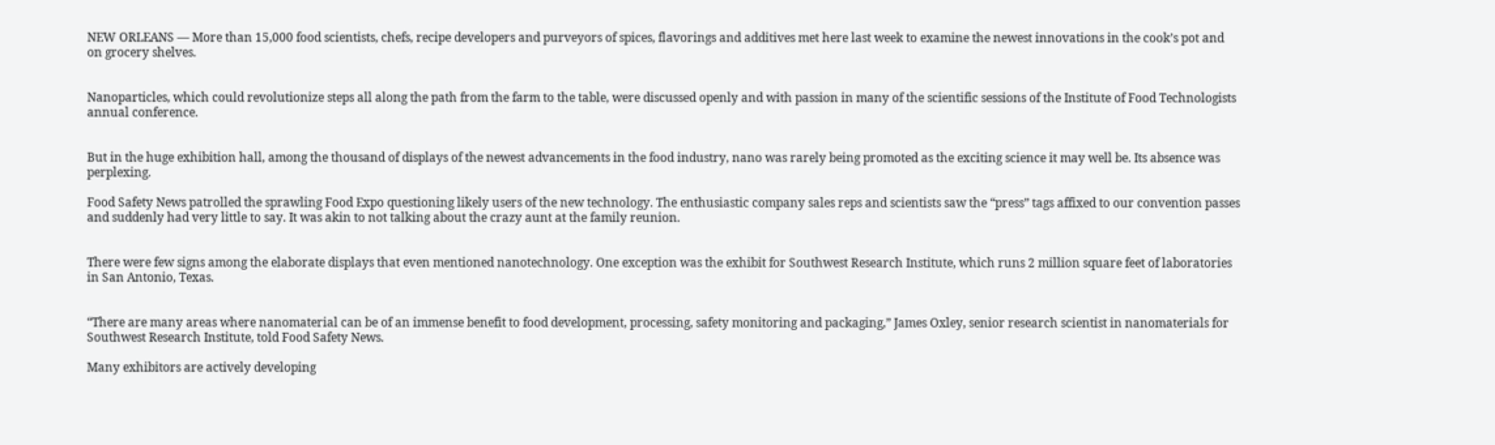NEW ORLEANS — More than 15,000 food scientists, chefs, recipe developers and purveyors of spices, flavorings and additives met here last week to examine the newest innovations in the cook’s pot and on grocery shelves.


Nanoparticles, which could revolutionize steps all along the path from the farm to the table, were discussed openly and with passion in many of the scientific sessions of the Institute of Food Technologists annual conference.


But in the huge exhibition hall, among the thousand of displays of the newest advancements in the food industry, nano was rarely being promoted as the exciting science it may well be. Its absence was perplexing.

Food Safety News patrolled the sprawling Food Expo questioning likely users of the new technology. The enthusiastic company sales reps and scientists saw the “press” tags affixed to our convention passes and suddenly had very little to say. It was akin to not talking about the crazy aunt at the family reunion.


There were few signs among the elaborate displays that even mentioned nanotechnology. One exception was the exhibit for Southwest Research Institute, which runs 2 million square feet of laboratories in San Antonio, Texas.


“There are many areas where nanomaterial can be of an immense benefit to food development, processing, safety monitoring and packaging,” James Oxley, senior research scientist in nanomaterials for Southwest Research Institute, told Food Safety News.

Many exhibitors are actively developing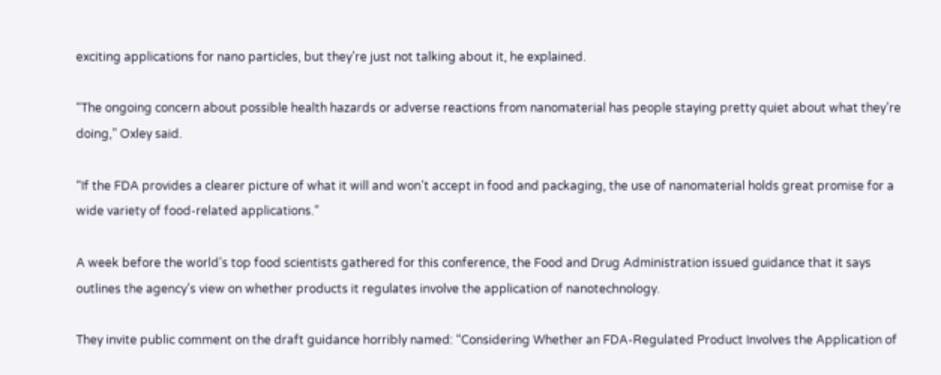exciting applications for nano particles, but they’re just not talking about it, he explained.

“The ongoing concern about possible health hazards or adverse reactions from nanomaterial has people staying pretty quiet about what they’re doing,” Oxley said.

“If the FDA provides a clearer picture of what it will and won’t accept in food and packaging, the use of nanomaterial holds great promise for a wide variety of food-related applications.”

A week before the world’s top food scientists gathered for this conference, the Food and Drug Administration issued guidance that it says outlines the agency’s view on whether products it regulates involve the application of nanotechnology.

They invite public comment on the draft guidance horribly named: “Considering Whether an FDA-Regulated Product Involves the Application of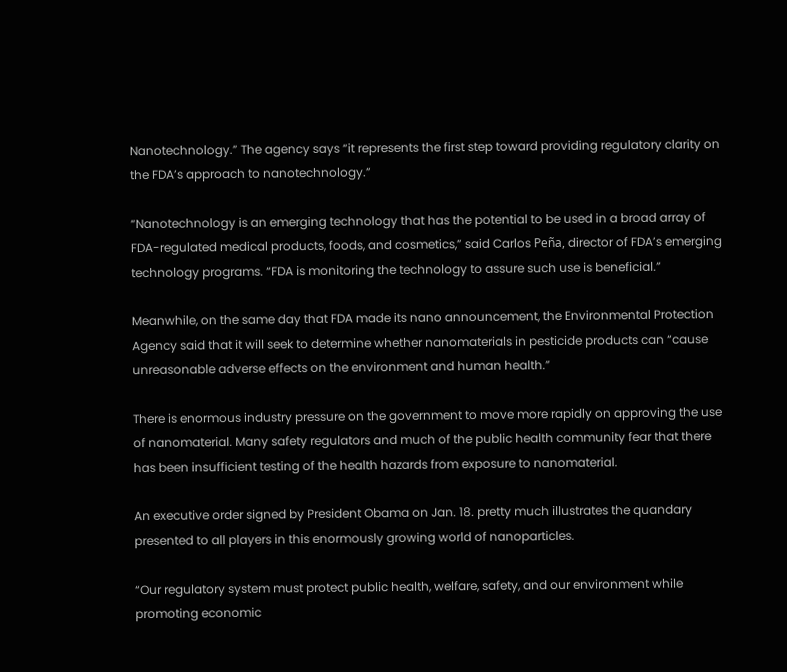Nanotechnology.” The agency says “it represents the first step toward providing regulatory clarity on the FDA’s approach to nanotechnology.”

“Nanotechnology is an emerging technology that has the potential to be used in a broad array of FDA-regulated medical products, foods, and cosmetics,” said Carlos Peña, director of FDA’s emerging technology programs. “FDA is monitoring the technology to assure such use is beneficial.”

Meanwhile, on the same day that FDA made its nano announcement, the Environmental Protection Agency said that it will seek to determine whether nanomaterials in pesticide products can “cause unreasonable adverse effects on the environment and human health.”

There is enormous industry pressure on the government to move more rapidly on approving the use of nanomaterial. Many safety regulators and much of the public health community fear that there has been insufficient testing of the health hazards from exposure to nanomaterial.

An executive order signed by President Obama on Jan. 18. pretty much illustrates the quandary presented to all players in this enormously growing world of nanoparticles.

“Our regulatory system must protect public health, welfare, safety, and our environment while promoting economic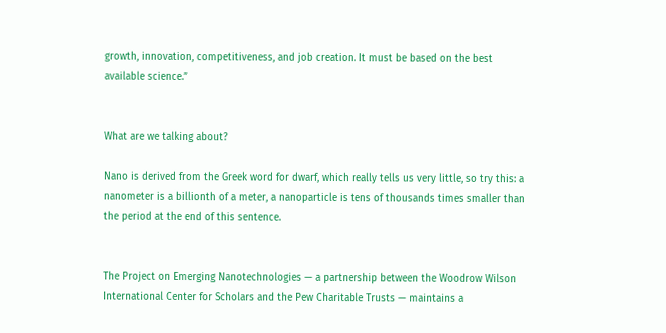growth, innovation, competitiveness, and job creation. It must be based on the best available science.”


What are we talking about?

Nano is derived from the Greek word for dwarf, which really tells us very little, so try this: a nanometer is a billionth of a meter, a nanoparticle is tens of thousands times smaller than the period at the end of this sentence.


The Project on Emerging Nanotechnologies — a partnership between the Woodrow Wilson International Center for Scholars and the Pew Charitable Trusts — maintains a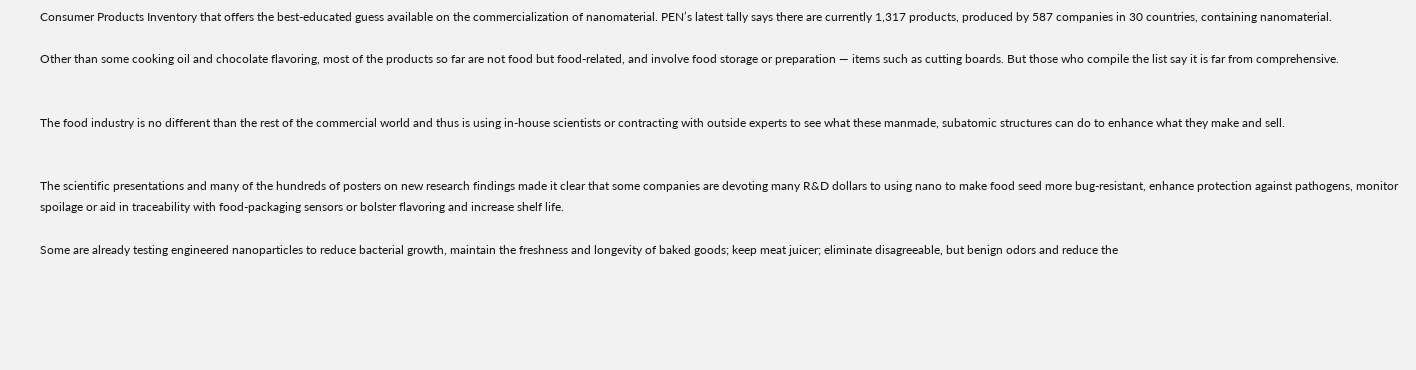Consumer Products Inventory that offers the best-educated guess available on the commercialization of nanomaterial. PEN’s latest tally says there are currently 1,317 products, produced by 587 companies in 30 countries, containing nanomaterial.

Other than some cooking oil and chocolate flavoring, most of the products so far are not food but food-related, and involve food storage or preparation — items such as cutting boards. But those who compile the list say it is far from comprehensive.


The food industry is no different than the rest of the commercial world and thus is using in-house scientists or contracting with outside experts to see what these manmade, subatomic structures can do to enhance what they make and sell.


The scientific presentations and many of the hundreds of posters on new research findings made it clear that some companies are devoting many R&D dollars to using nano to make food seed more bug-resistant, enhance protection against pathogens, monitor spoilage or aid in traceability with food-packaging sensors or bolster flavoring and increase shelf life.

Some are already testing engineered nanoparticles to reduce bacterial growth, maintain the freshness and longevity of baked goods; keep meat juicer; eliminate disagreeable, but benign odors and reduce the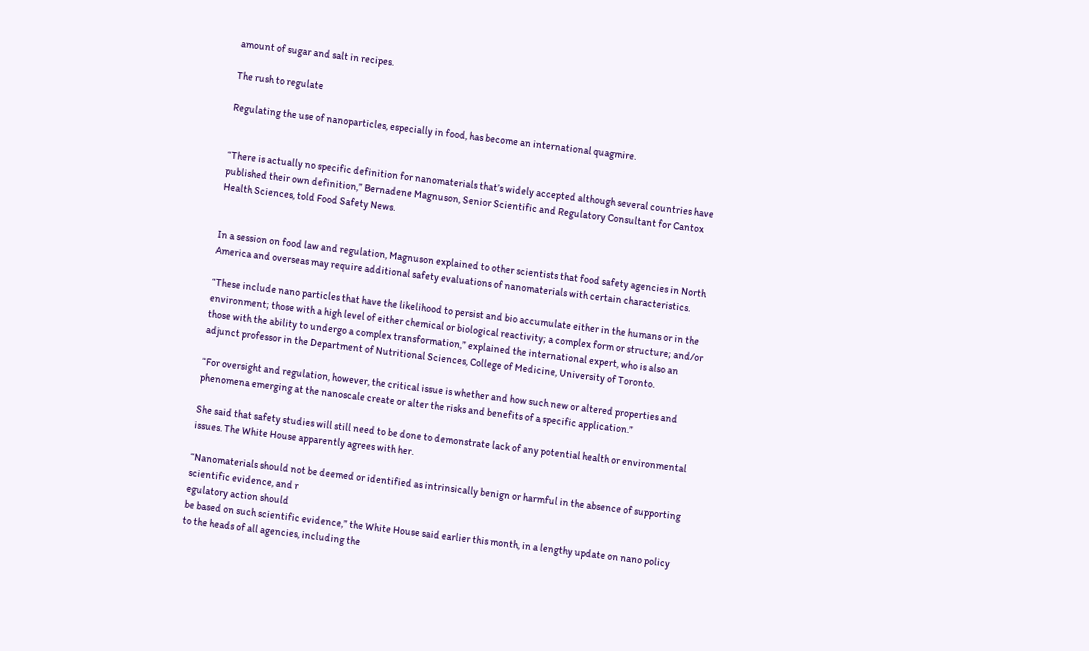amount of sugar and salt in recipes.

The rush to regulate

Regulating the use of nanoparticles, especially in food, has become an international quagmire.


“There is actually no specific definition for nanomaterials that’s widely accepted although several countries have published their own definition,” Bernadene Magnuson, Senior Scientific and Regulatory Consultant for Cantox Health Sciences, told Food Safety News.


In a session on food law and regulation, Magnuson explained to other scientists that food safety agencies in North America and overseas may require additional safety evaluations of nanomaterials with certain characteristics.

“These include nano particles that have the likelihood to persist and bio accumulate either in the humans or in the environment; those with a high level of either chemical or biological reactivity; a complex form or structure; and/or those with the ability to undergo a complex transformation,” explained the international expert, who is also an adjunct professor in the Department of Nutritional Sciences, College of Medicine, University of Toronto.

“For oversight and regulation, however, the critical issue is whether and how such new or altered properties and phenomena emerging at the nanoscale create or alter the risks and benefits of a specific application.”

She said that safety studies will still need to be done to demonstrate lack of any potential health or environmental issues. The White House apparently agrees with her.

“Nanomaterials should not be deemed or identified as intrinsically benign or harmful in the absence of supporting scientific evidence, and r
egulatory action should
be based on such scientific evidence,” the White House said earlier this month, in a lengthy update on nano policy to the heads of all agencies, including the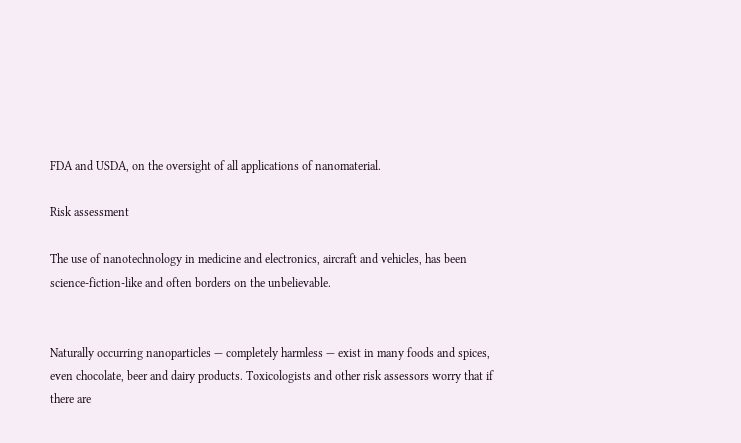FDA and USDA, on the oversight of all applications of nanomaterial.

Risk assessment

The use of nanotechnology in medicine and electronics, aircraft and vehicles, has been science-fiction-like and often borders on the unbelievable.


Naturally occurring nanoparticles — completely harmless — exist in many foods and spices, even chocolate, beer and dairy products. Toxicologists and other risk assessors worry that if there are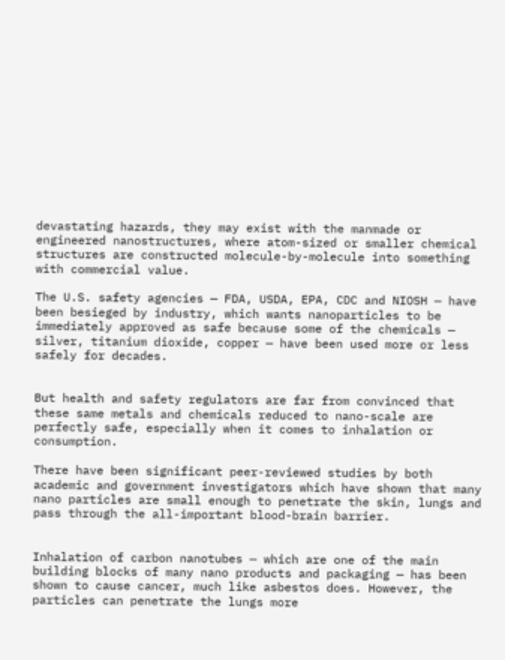devastating hazards, they may exist with the manmade or engineered nanostructures, where atom-sized or smaller chemical structures are constructed molecule-by-molecule into something with commercial value.

The U.S. safety agencies — FDA, USDA, EPA, CDC and NIOSH — have been besieged by industry, which wants nanoparticles to be immediately approved as safe because some of the chemicals — silver, titanium dioxide, copper — have been used more or less safely for decades.


But health and safety regulators are far from convinced that these same metals and chemicals reduced to nano-scale are perfectly safe, especially when it comes to inhalation or consumption.

There have been significant peer-reviewed studies by both academic and government investigators which have shown that many nano particles are small enough to penetrate the skin, lungs and pass through the all-important blood-brain barrier.


Inhalation of carbon nanotubes — which are one of the main building blocks of many nano products and packaging — has been shown to cause cancer, much like asbestos does. However, the particles can penetrate the lungs more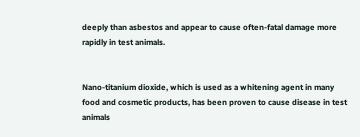deeply than asbestos and appear to cause often-fatal damage more rapidly in test animals.


Nano-titanium dioxide, which is used as a whitening agent in many food and cosmetic products, has been proven to cause disease in test animals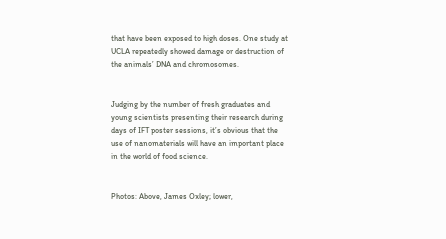that have been exposed to high doses. One study at UCLA repeatedly showed damage or destruction of the animals’ DNA and chromosomes.


Judging by the number of fresh graduates and young scientists presenting their research during days of IFT poster sessions, it’s obvious that the use of nanomaterials will have an important place in the world of food science.


Photos: Above, James Oxley; lower,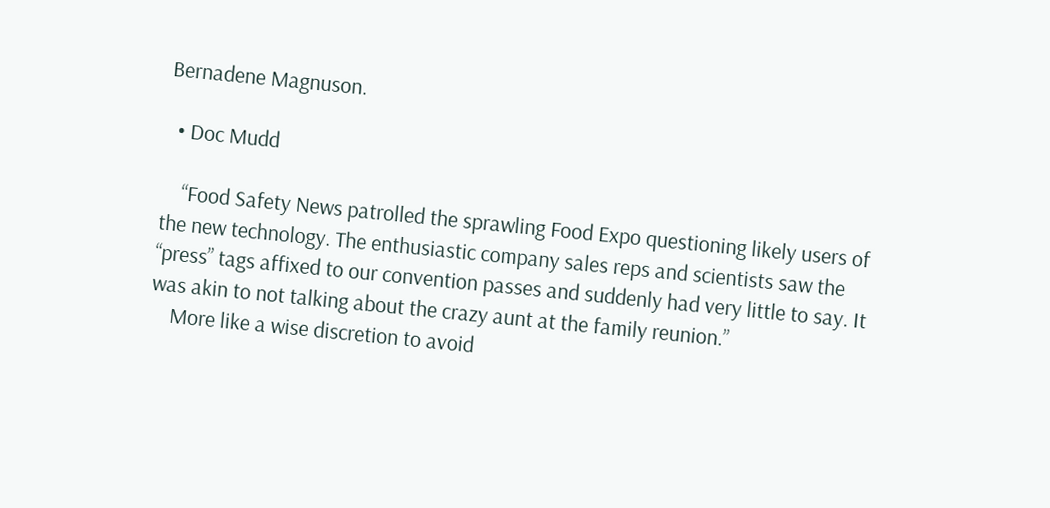Bernadene Magnuson.

  • Doc Mudd

    “Food Safety News patrolled the sprawling Food Expo questioning likely users of the new technology. The enthusiastic company sales reps and scientists saw the “press” tags affixed to our convention passes and suddenly had very little to say. It was akin to not talking about the crazy aunt at the family reunion.”
    More like a wise discretion to avoid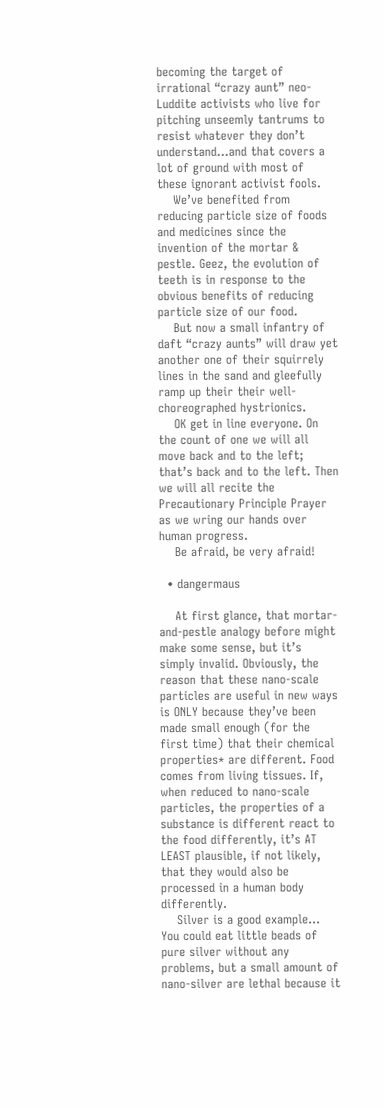becoming the target of irrational “crazy aunt” neo-Luddite activists who live for pitching unseemly tantrums to resist whatever they don’t understand…and that covers a lot of ground with most of these ignorant activist fools.
    We’ve benefited from reducing particle size of foods and medicines since the invention of the mortar & pestle. Geez, the evolution of teeth is in response to the obvious benefits of reducing particle size of our food.
    But now a small infantry of daft “crazy aunts” will draw yet another one of their squirrely lines in the sand and gleefully ramp up their their well-choreographed hystrionics.
    OK get in line everyone. On the count of one we will all move back and to the left; that’s back and to the left. Then we will all recite the Precautionary Principle Prayer as we wring our hands over human progress.
    Be afraid, be very afraid!

  • dangermaus

    At first glance, that mortar-and-pestle analogy before might make some sense, but it’s simply invalid. Obviously, the reason that these nano-scale particles are useful in new ways is ONLY because they’ve been made small enough (for the first time) that their chemical properties* are different. Food comes from living tissues. If, when reduced to nano-scale particles, the properties of a substance is different react to the food differently, it’s AT LEAST plausible, if not likely, that they would also be processed in a human body differently.
    Silver is a good example… You could eat little beads of pure silver without any problems, but a small amount of nano-silver are lethal because it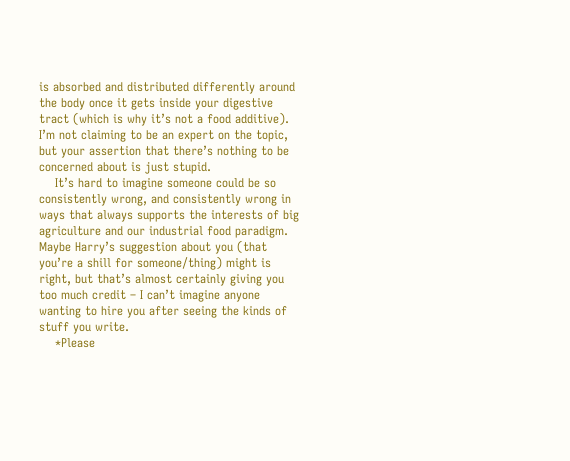is absorbed and distributed differently around the body once it gets inside your digestive tract (which is why it’s not a food additive). I’m not claiming to be an expert on the topic, but your assertion that there’s nothing to be concerned about is just stupid.
    It’s hard to imagine someone could be so consistently wrong, and consistently wrong in ways that always supports the interests of big agriculture and our industrial food paradigm. Maybe Harry’s suggestion about you (that you’re a shill for someone/thing) might is right, but that’s almost certainly giving you too much credit – I can’t imagine anyone wanting to hire you after seeing the kinds of stuff you write.
    *Please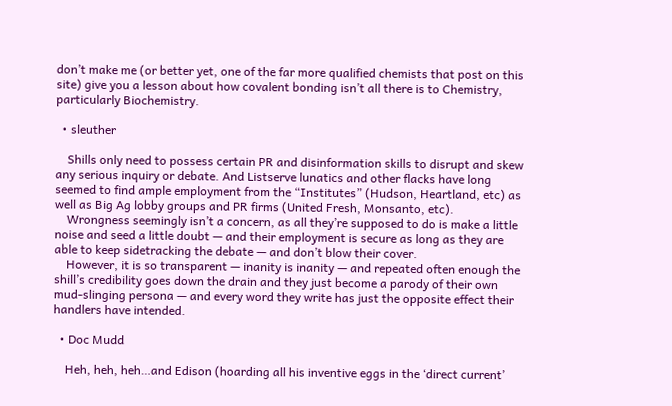don’t make me (or better yet, one of the far more qualified chemists that post on this site) give you a lesson about how covalent bonding isn’t all there is to Chemistry, particularly Biochemistry.

  • sleuther

    Shills only need to possess certain PR and disinformation skills to disrupt and skew any serious inquiry or debate. And Listserve lunatics and other flacks have long seemed to find ample employment from the “Institutes” (Hudson, Heartland, etc) as well as Big Ag lobby groups and PR firms (United Fresh, Monsanto, etc).
    Wrongness seemingly isn’t a concern, as all they’re supposed to do is make a little noise and seed a little doubt — and their employment is secure as long as they are able to keep sidetracking the debate — and don’t blow their cover.
    However, it is so transparent — inanity is inanity — and repeated often enough the shill’s credibility goes down the drain and they just become a parody of their own mud-slinging persona — and every word they write has just the opposite effect their handlers have intended.

  • Doc Mudd

    Heh, heh, heh…and Edison (hoarding all his inventive eggs in the ‘direct current’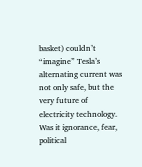basket) couldn’t “imagine” Tesla’s alternating current was not only safe, but the very future of electricity technology. Was it ignorance, fear, political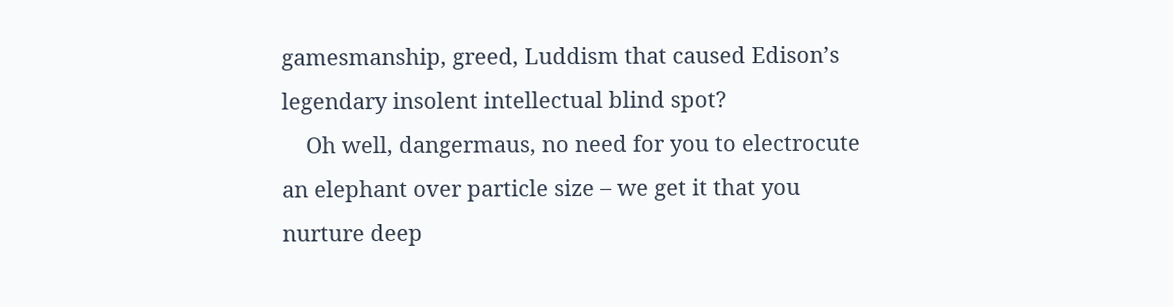gamesmanship, greed, Luddism that caused Edison’s legendary insolent intellectual blind spot?
    Oh well, dangermaus, no need for you to electrocute an elephant over particle size – we get it that you nurture deep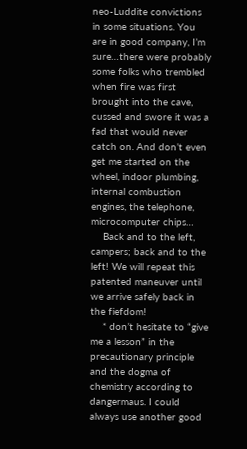neo-Luddite convictions in some situations. You are in good company, I’m sure…there were probably some folks who trembled when fire was first brought into the cave, cussed and swore it was a fad that would never catch on. And don’t even get me started on the wheel, indoor plumbing, internal combustion engines, the telephone, microcomputer chips…
    Back and to the left, campers; back and to the left! We will repeat this patented maneuver until we arrive safely back in the fiefdom!
    * don’t hesitate to “give me a lesson” in the precautionary principle and the dogma of chemistry according to dangermaus. I could always use another good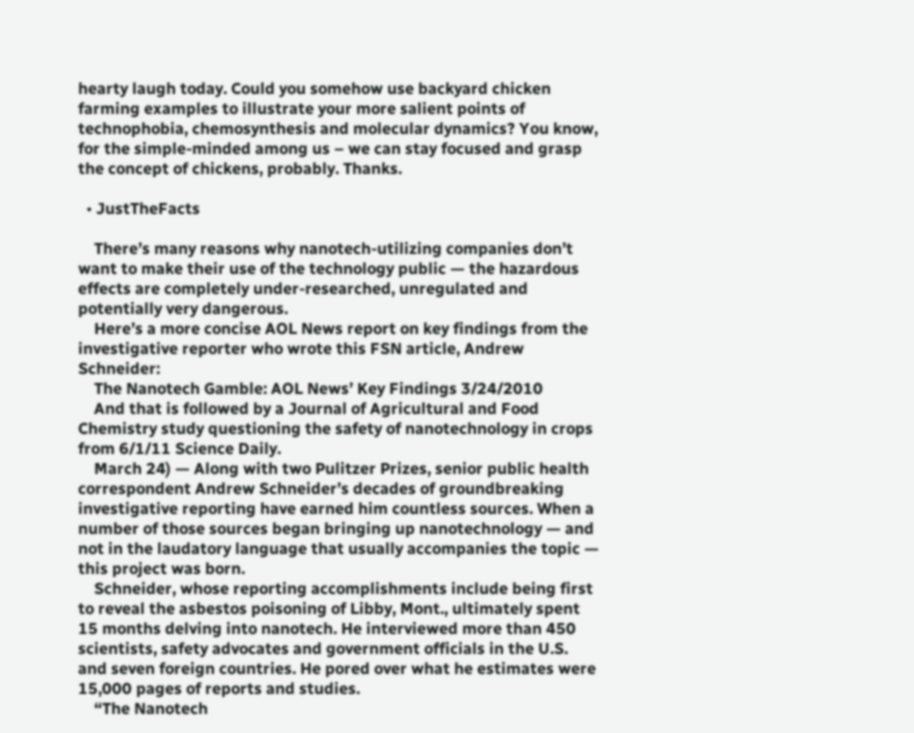hearty laugh today. Could you somehow use backyard chicken farming examples to illustrate your more salient points of technophobia, chemosynthesis and molecular dynamics? You know, for the simple-minded among us – we can stay focused and grasp the concept of chickens, probably. Thanks.

  • JustTheFacts

    There’s many reasons why nanotech-utilizing companies don’t want to make their use of the technology public — the hazardous effects are completely under-researched, unregulated and potentially very dangerous.
    Here’s a more concise AOL News report on key findings from the investigative reporter who wrote this FSN article, Andrew Schneider:
    The Nanotech Gamble: AOL News’ Key Findings 3/24/2010
    And that is followed by a Journal of Agricultural and Food Chemistry study questioning the safety of nanotechnology in crops from 6/1/11 Science Daily.
    March 24) — Along with two Pulitzer Prizes, senior public health correspondent Andrew Schneider’s decades of groundbreaking investigative reporting have earned him countless sources. When a number of those sources began bringing up nanotechnology — and not in the laudatory language that usually accompanies the topic — this project was born.
    Schneider, whose reporting accomplishments include being first to reveal the asbestos poisoning of Libby, Mont., ultimately spent 15 months delving into nanotech. He interviewed more than 450 scientists, safety advocates and government officials in the U.S. and seven foreign countries. He pored over what he estimates were 15,000 pages of reports and studies.
    “The Nanotech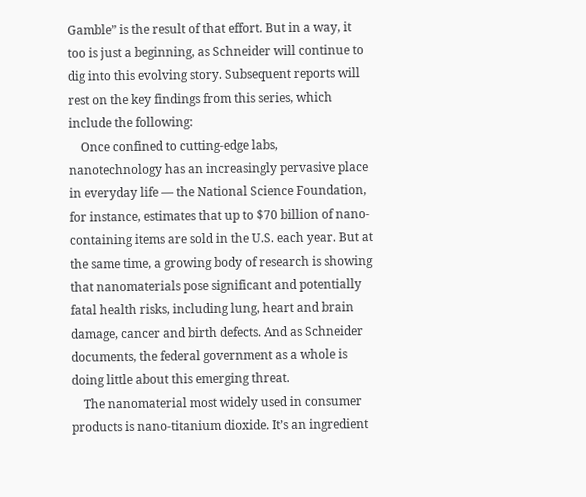Gamble” is the result of that effort. But in a way, it too is just a beginning, as Schneider will continue to dig into this evolving story. Subsequent reports will rest on the key findings from this series, which include the following:
    Once confined to cutting-edge labs, nanotechnology has an increasingly pervasive place in everyday life — the National Science Foundation, for instance, estimates that up to $70 billion of nano-containing items are sold in the U.S. each year. But at the same time, a growing body of research is showing that nanomaterials pose significant and potentially fatal health risks, including lung, heart and brain damage, cancer and birth defects. And as Schneider documents, the federal government as a whole is doing little about this emerging threat.
    The nanomaterial most widely used in consumer products is nano-titanium dioxide. It’s an ingredient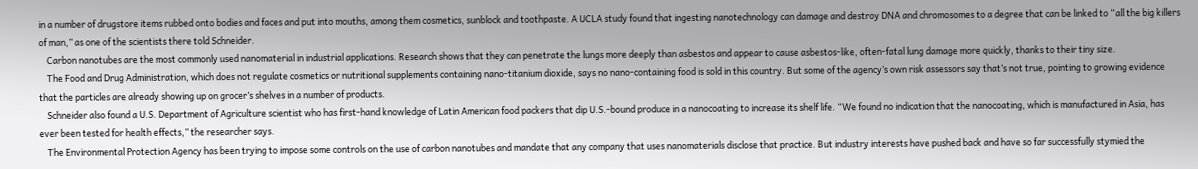in a number of drugstore items rubbed onto bodies and faces and put into mouths, among them cosmetics, sunblock and toothpaste. A UCLA study found that ingesting nanotechnology can damage and destroy DNA and chromosomes to a degree that can be linked to “all the big killers of man,” as one of the scientists there told Schneider.
    Carbon nanotubes are the most commonly used nanomaterial in industrial applications. Research shows that they can penetrate the lungs more deeply than asbestos and appear to cause asbestos-like, often-fatal lung damage more quickly, thanks to their tiny size.
    The Food and Drug Administration, which does not regulate cosmetics or nutritional supplements containing nano-titanium dioxide, says no nano-containing food is sold in this country. But some of the agency’s own risk assessors say that’s not true, pointing to growing evidence that the particles are already showing up on grocer’s shelves in a number of products.
    Schneider also found a U.S. Department of Agriculture scientist who has first-hand knowledge of Latin American food packers that dip U.S.-bound produce in a nanocoating to increase its shelf life. “We found no indication that the nanocoating, which is manufactured in Asia, has ever been tested for health effects,” the researcher says.
    The Environmental Protection Agency has been trying to impose some controls on the use of carbon nanotubes and mandate that any company that uses nanomaterials disclose that practice. But industry interests have pushed back and have so far successfully stymied the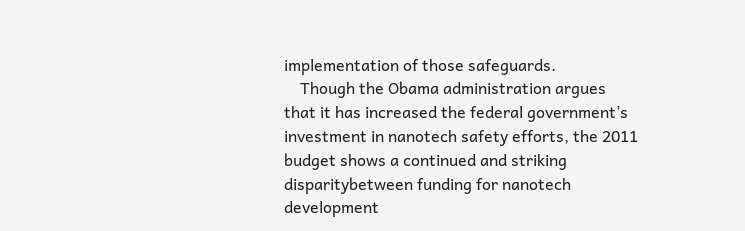implementation of those safeguards.
    Though the Obama administration argues that it has increased the federal government’s investment in nanotech safety efforts, the 2011 budget shows a continued and striking disparitybetween funding for nanotech development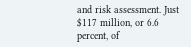and risk assessment. Just $117 million, or 6.6 percent, of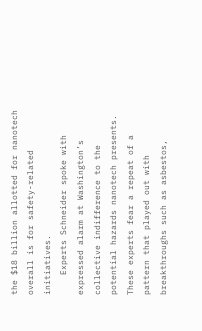the $18 billion allotted for nanotech overall is for safety-related initiatives.
    Experts Schneider spoke with expressed alarm at Washington’s collective indifference to the potential hazards nanotech presents. These experts fear a repeat of a pattern that played out with breakthroughs such as asbestos,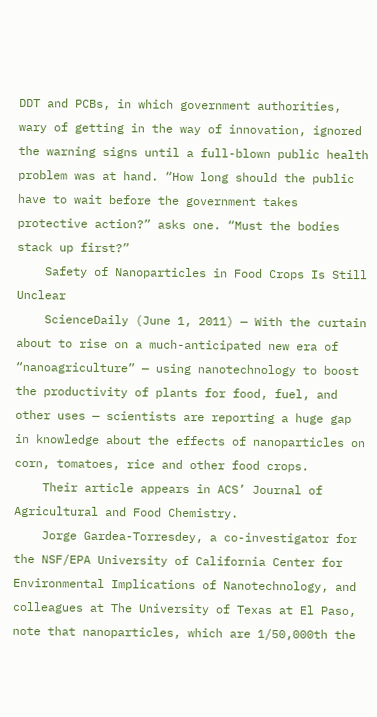DDT and PCBs, in which government authorities, wary of getting in the way of innovation, ignored the warning signs until a full-blown public health problem was at hand. “How long should the public have to wait before the government takes protective action?” asks one. “Must the bodies stack up first?”
    Safety of Nanoparticles in Food Crops Is Still Unclear
    ScienceDaily (June 1, 2011) — With the curtain about to rise on a much-anticipated new era of “nanoagriculture” — using nanotechnology to boost the productivity of plants for food, fuel, and other uses — scientists are reporting a huge gap in knowledge about the effects of nanoparticles on corn, tomatoes, rice and other food crops.
    Their article appears in ACS’ Journal of Agricultural and Food Chemistry.
    Jorge Gardea-Torresdey, a co-investigator for the NSF/EPA University of California Center for Environmental Implications of Nanotechnology, and colleagues at The University of Texas at El Paso, note that nanoparticles, which are 1/50,000th the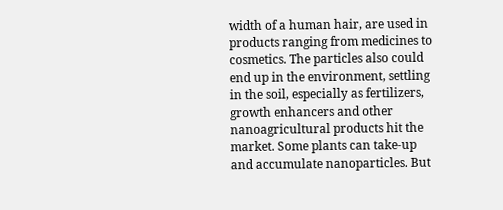width of a human hair, are used in products ranging from medicines to cosmetics. The particles also could end up in the environment, settling in the soil, especially as fertilizers, growth enhancers and other nanoagricultural products hit the market. Some plants can take-up and accumulate nanoparticles. But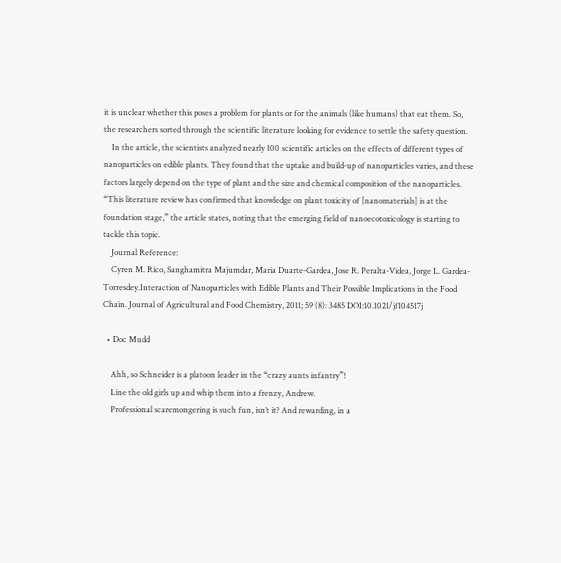it is unclear whether this poses a problem for plants or for the animals (like humans) that eat them. So, the researchers sorted through the scientific literature looking for evidence to settle the safety question.
    In the article, the scientists analyzed nearly 100 scientific articles on the effects of different types of nanoparticles on edible plants. They found that the uptake and build-up of nanoparticles varies, and these factors largely depend on the type of plant and the size and chemical composition of the nanoparticles. “This literature review has confirmed that knowledge on plant toxicity of [nanomaterials] is at the foundation stage,” the article states, noting that the emerging field of nanoecotoxicology is starting to tackle this topic.
    Journal Reference:
    Cyren M. Rico, Sanghamitra Majumdar, Maria Duarte-Gardea, Jose R. Peralta-Videa, Jorge L. Gardea-Torresdey.Interaction of Nanoparticles with Edible Plants and Their Possible Implications in the Food Chain. Journal of Agricultural and Food Chemistry, 2011; 59 (8): 3485 DOI:10.1021/jf104517j

  • Doc Mudd

    Ahh, so Schneider is a platoon leader in the “crazy aunts infantry”!
    Line the old girls up and whip them into a frenzy, Andrew.
    Professional scaremongering is such fun, isn’t it? And rewarding, in a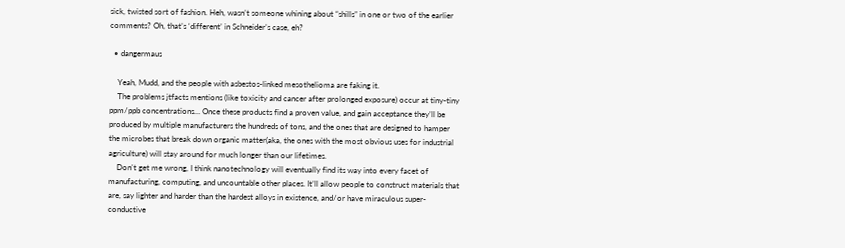sick, twisted sort of fashion. Heh, wasn’t someone whining about “shills” in one or two of the earlier comments? Oh, that’s ‘different’ in Schneider’s case, eh?

  • dangermaus

    Yeah, Mudd, and the people with asbestos-linked mesothelioma are faking it.
    The problems jtfacts mentions (like toxicity and cancer after prolonged exposure) occur at tiny-tiny ppm/ppb concentrations… Once these products find a proven value, and gain acceptance they’ll be produced by multiple manufacturers the hundreds of tons, and the ones that are designed to hamper the microbes that break down organic matter(aka, the ones with the most obvious uses for industrial agriculture) will stay around for much longer than our lifetimes.
    Don’t get me wrong, I think nanotechnology will eventually find its way into every facet of manufacturing, computing, and uncountable other places. It’ll allow people to construct materials that are, say lighter and harder than the hardest alloys in existence, and/or have miraculous super-conductive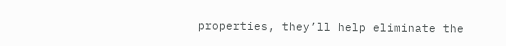properties, they’ll help eliminate the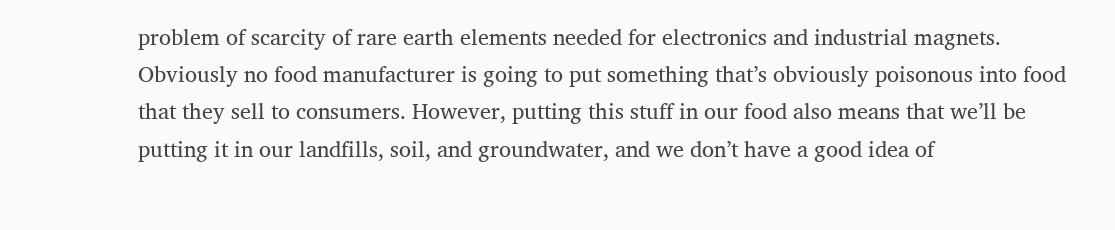problem of scarcity of rare earth elements needed for electronics and industrial magnets. Obviously no food manufacturer is going to put something that’s obviously poisonous into food that they sell to consumers. However, putting this stuff in our food also means that we’ll be putting it in our landfills, soil, and groundwater, and we don’t have a good idea of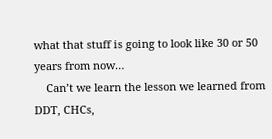what that stuff is going to look like 30 or 50 years from now…
    Can’t we learn the lesson we learned from DDT, CHCs,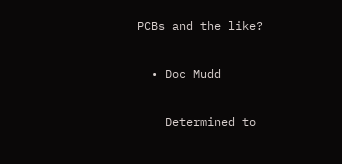PCBs and the like?

  • Doc Mudd

    Determined to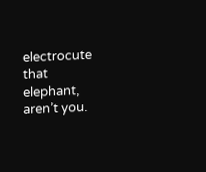electrocute that elephant, aren’t you.